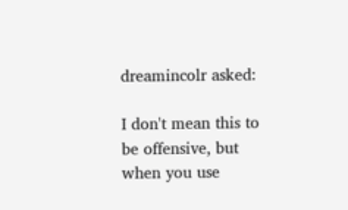dreamincolr asked:

I don't mean this to be offensive, but when you use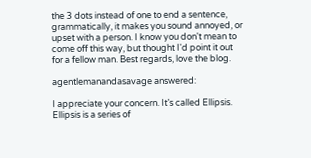the 3 dots instead of one to end a sentence, grammatically, it makes you sound annoyed, or upset with a person. I know you don't mean to come off this way, but thought I'd point it out for a fellow man. Best regards, love the blog.

agentlemanandasavage answered:

I appreciate your concern. It’s called Ellipsis.
Ellipsis is a series of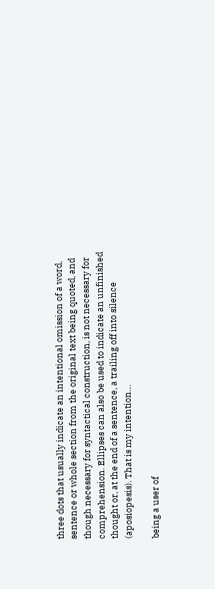three dots that usually indicate an intentional omission of a word, sentence or whole section from the original text being quoted, and though necessary for syntactical construction, is not necessary for comprehension. Ellipses can also be used to indicate an unfinished thought or, at the end of a sentence, a trailing off into silence (aposiopesis). That is my intention…

being a user of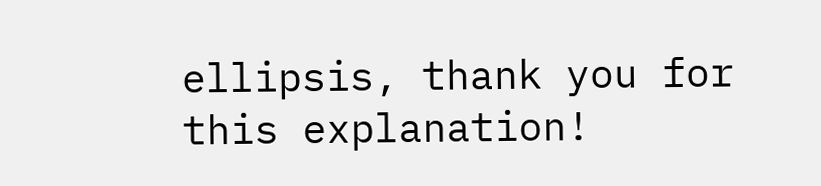ellipsis, thank you for this explanation!